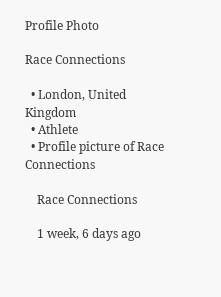Profile Photo

Race Connections

  • London, United Kingdom
  • Athlete
  • Profile picture of Race Connections

    Race Connections

    1 week, 6 days ago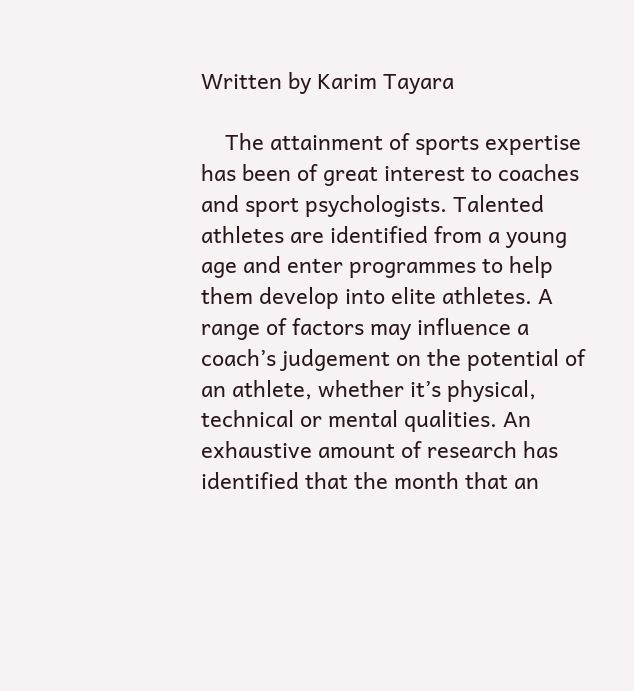Written by Karim Tayara

    The attainment of sports expertise has been of great interest to coaches and sport psychologists. Talented athletes are identified from a young age and enter programmes to help them develop into elite athletes. A range of factors may influence a coach’s judgement on the potential of an athlete, whether it’s physical, technical or mental qualities. An exhaustive amount of research has identified that the month that an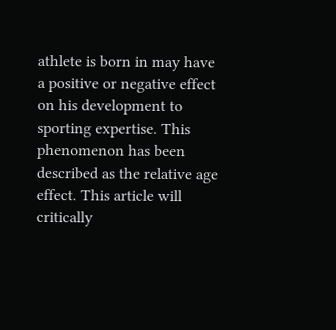athlete is born in may have a positive or negative effect on his development to sporting expertise. This phenomenon has been described as the relative age effect. This article will critically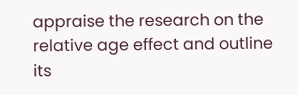appraise the research on the relative age effect and outline its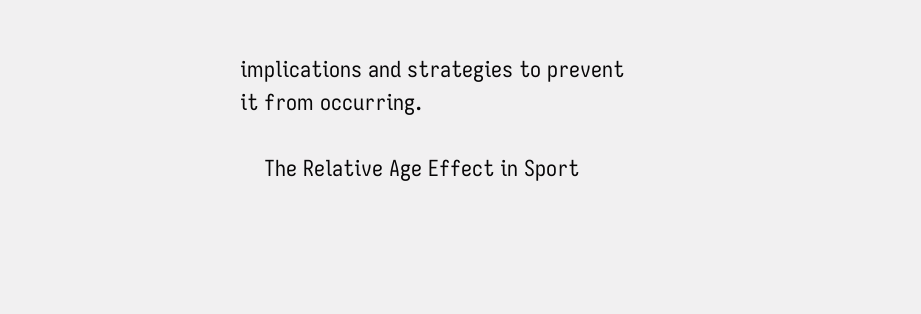implications and strategies to prevent it from occurring.

    The Relative Age Effect in Sport